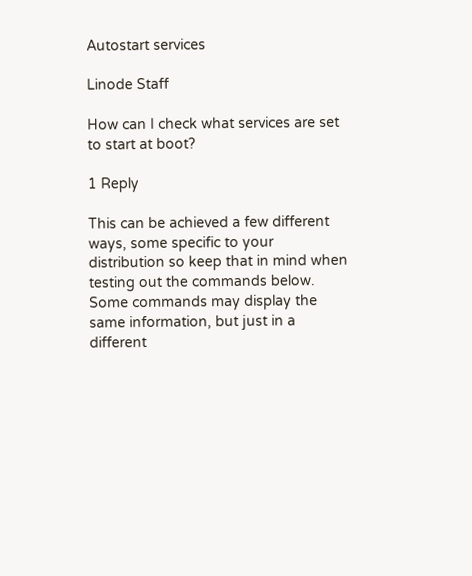Autostart services

Linode Staff

How can I check what services are set to start at boot?

1 Reply

This can be achieved a few different ways, some specific to your distribution so keep that in mind when testing out the commands below. Some commands may display the same information, but just in a different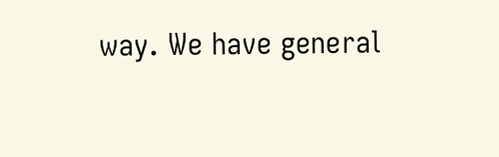way. We have general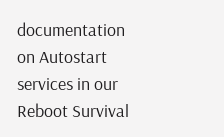documentation on Autostart services in our Reboot Survival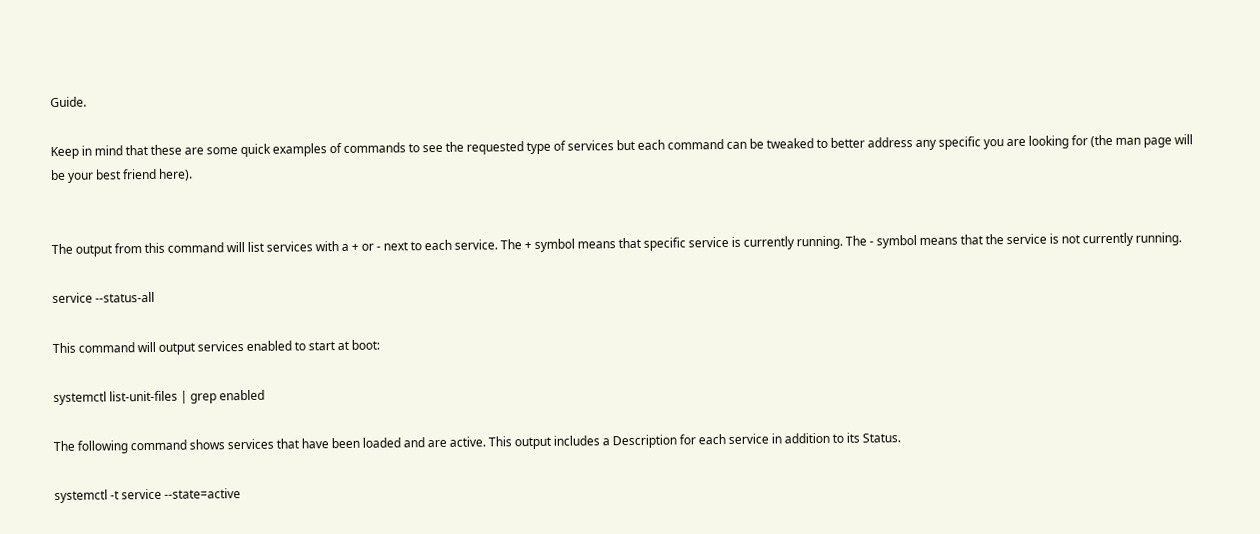Guide.

Keep in mind that these are some quick examples of commands to see the requested type of services but each command can be tweaked to better address any specific you are looking for (the man page will be your best friend here).


The output from this command will list services with a + or - next to each service. The + symbol means that specific service is currently running. The - symbol means that the service is not currently running.

service --status-all

This command will output services enabled to start at boot:

systemctl list-unit-files | grep enabled

The following command shows services that have been loaded and are active. This output includes a Description for each service in addition to its Status.

systemctl -t service --state=active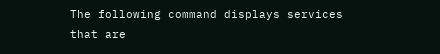The following command displays services that are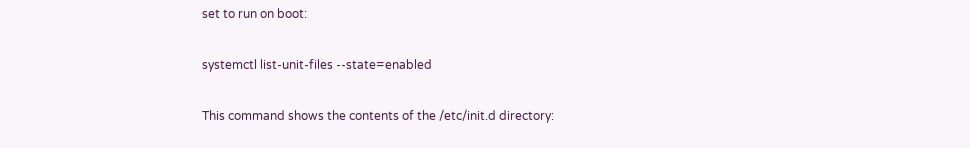set to run on boot:

systemctl list-unit-files --state=enabled

This command shows the contents of the /etc/init.d directory: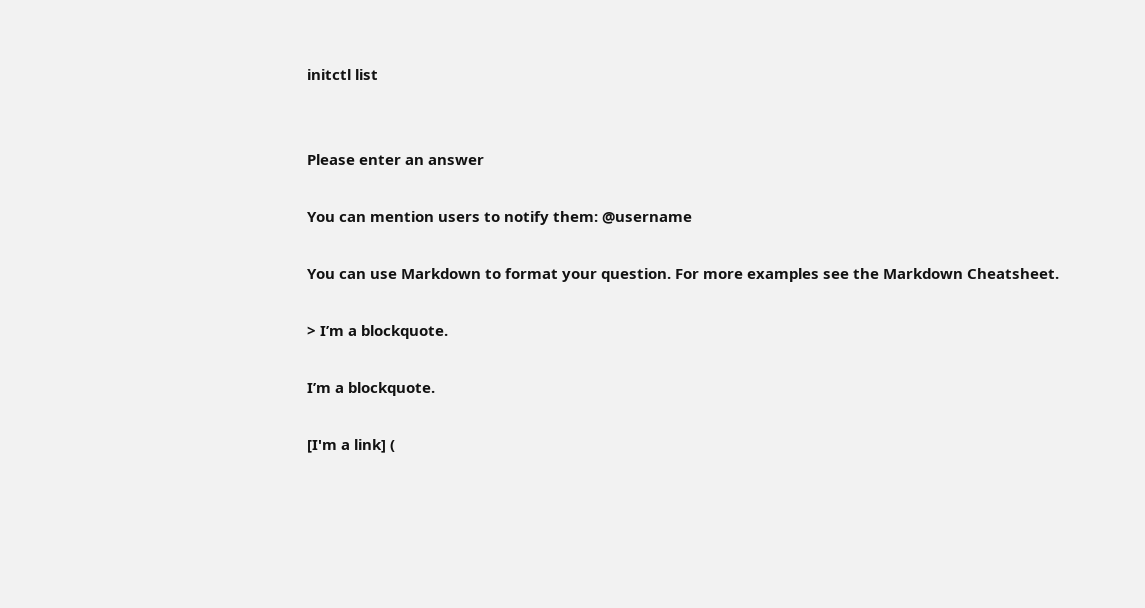initctl list


Please enter an answer

You can mention users to notify them: @username

You can use Markdown to format your question. For more examples see the Markdown Cheatsheet.

> I’m a blockquote.

I’m a blockquote.

[I'm a link] (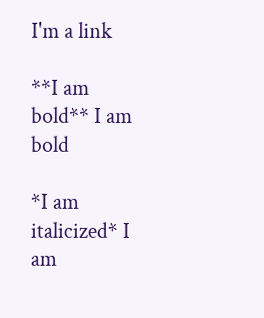I'm a link

**I am bold** I am bold

*I am italicized* I am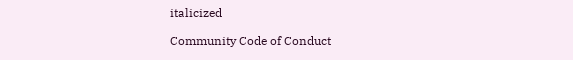italicized

Community Code of Conduct